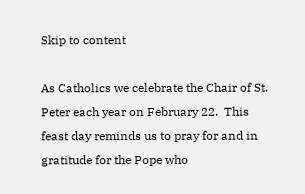Skip to content

As Catholics we celebrate the Chair of St. Peter each year on February 22.  This feast day reminds us to pray for and in gratitude for the Pope who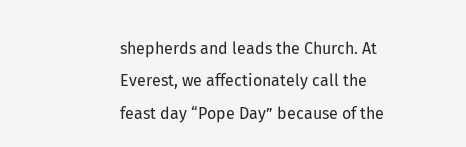shepherds and leads the Church. At Everest, we affectionately call the feast day “Pope Day” because of the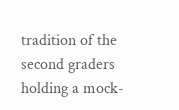tradition of the second graders holding a mock-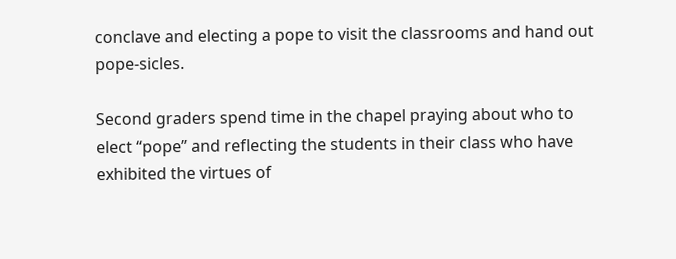conclave and electing a pope to visit the classrooms and hand out pope-sicles.

Second graders spend time in the chapel praying about who to elect “pope” and reflecting the students in their class who have exhibited the virtues of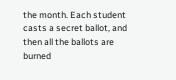the month. Each student casts a secret ballot, and then all the ballots are burned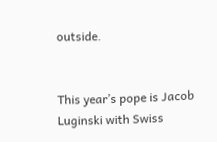outside.


This year’s pope is Jacob Luginski with Swiss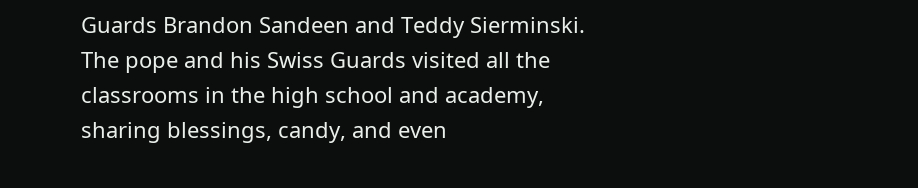Guards Brandon Sandeen and Teddy Sierminski. The pope and his Swiss Guards visited all the classrooms in the high school and academy, sharing blessings, candy, and even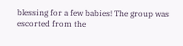blessing for a few babies! The group was escorted from the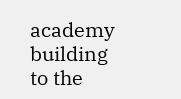academy building to the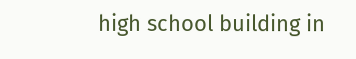high school building in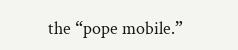the “pope mobile.”